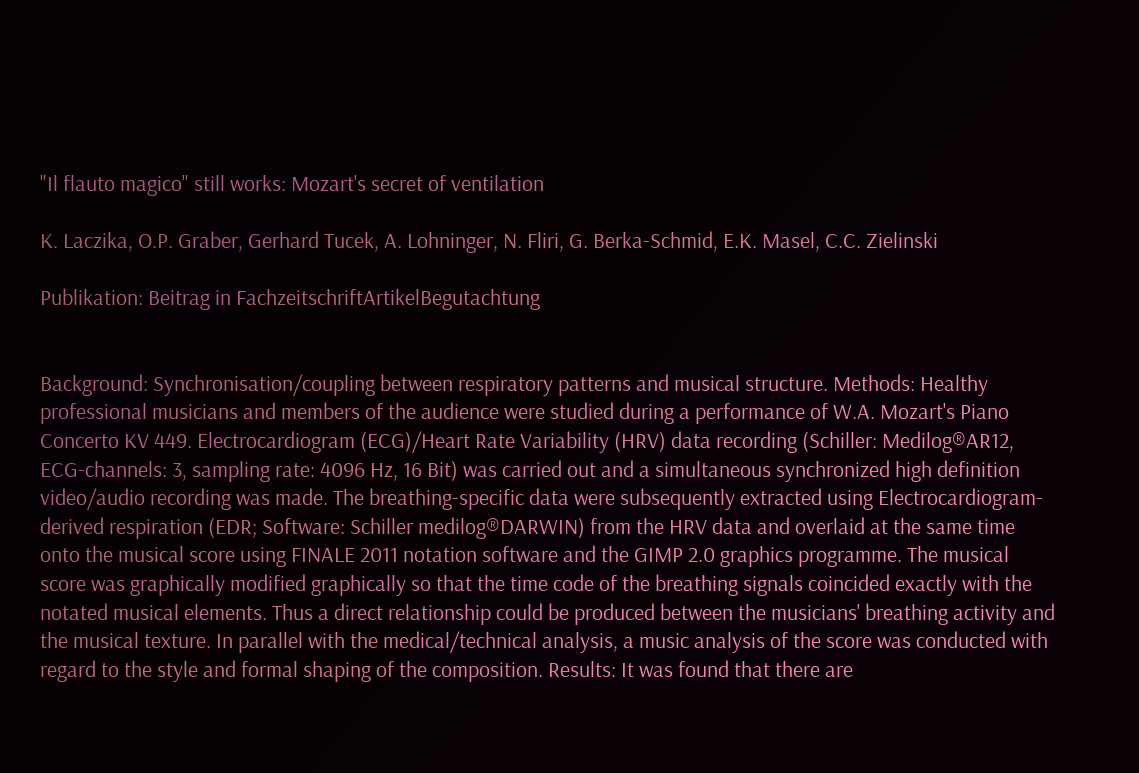"Il flauto magico" still works: Mozart's secret of ventilation

K. Laczika, O.P. Graber, Gerhard Tucek, A. Lohninger, N. Fliri, G. Berka-Schmid, E.K. Masel, C.C. Zielinski

Publikation: Beitrag in FachzeitschriftArtikelBegutachtung


Background: Synchronisation/coupling between respiratory patterns and musical structure. Methods: Healthy professional musicians and members of the audience were studied during a performance of W.A. Mozart's Piano Concerto KV 449. Electrocardiogram (ECG)/Heart Rate Variability (HRV) data recording (Schiller: Medilog®AR12, ECG-channels: 3, sampling rate: 4096 Hz, 16 Bit) was carried out and a simultaneous synchronized high definition video/audio recording was made. The breathing-specific data were subsequently extracted using Electrocardiogram-derived respiration (EDR; Software: Schiller medilog®DARWIN) from the HRV data and overlaid at the same time onto the musical score using FINALE 2011 notation software and the GIMP 2.0 graphics programme. The musical score was graphically modified graphically so that the time code of the breathing signals coincided exactly with the notated musical elements. Thus a direct relationship could be produced between the musicians' breathing activity and the musical texture. In parallel with the medical/technical analysis, a music analysis of the score was conducted with regard to the style and formal shaping of the composition. Results: It was found that there are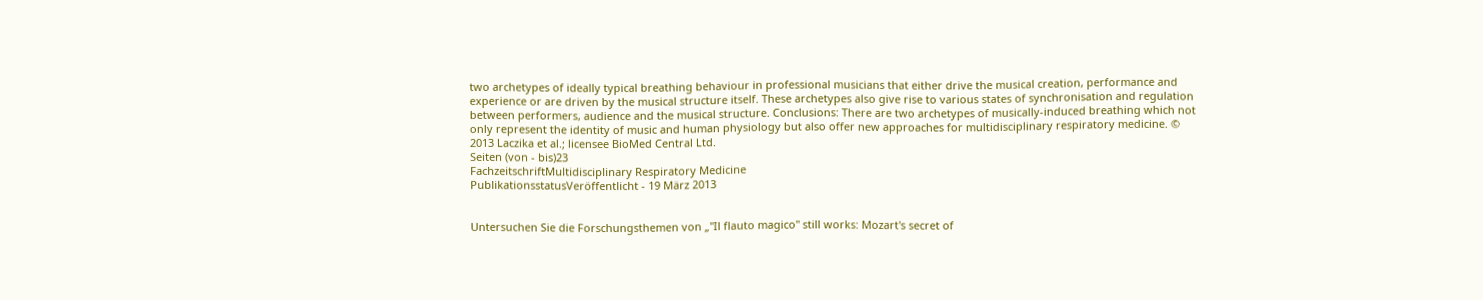two archetypes of ideally typical breathing behaviour in professional musicians that either drive the musical creation, performance and experience or are driven by the musical structure itself. These archetypes also give rise to various states of synchronisation and regulation between performers, audience and the musical structure. Conclusions: There are two archetypes of musically-induced breathing which not only represent the identity of music and human physiology but also offer new approaches for multidisciplinary respiratory medicine. © 2013 Laczika et al.; licensee BioMed Central Ltd.
Seiten (von - bis)23
FachzeitschriftMultidisciplinary Respiratory Medicine
PublikationsstatusVeröffentlicht - 19 März 2013


Untersuchen Sie die Forschungsthemen von „"Il flauto magico" still works: Mozart's secret of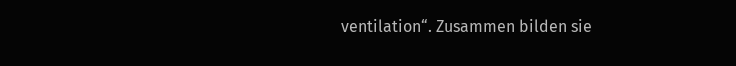ventilation“. Zusammen bilden sie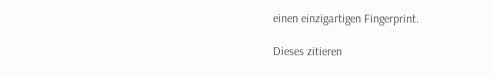einen einzigartigen Fingerprint.

Dieses zitieren